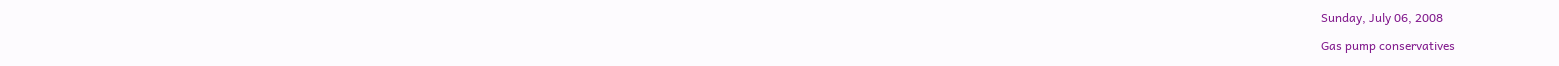Sunday, July 06, 2008

Gas pump conservatives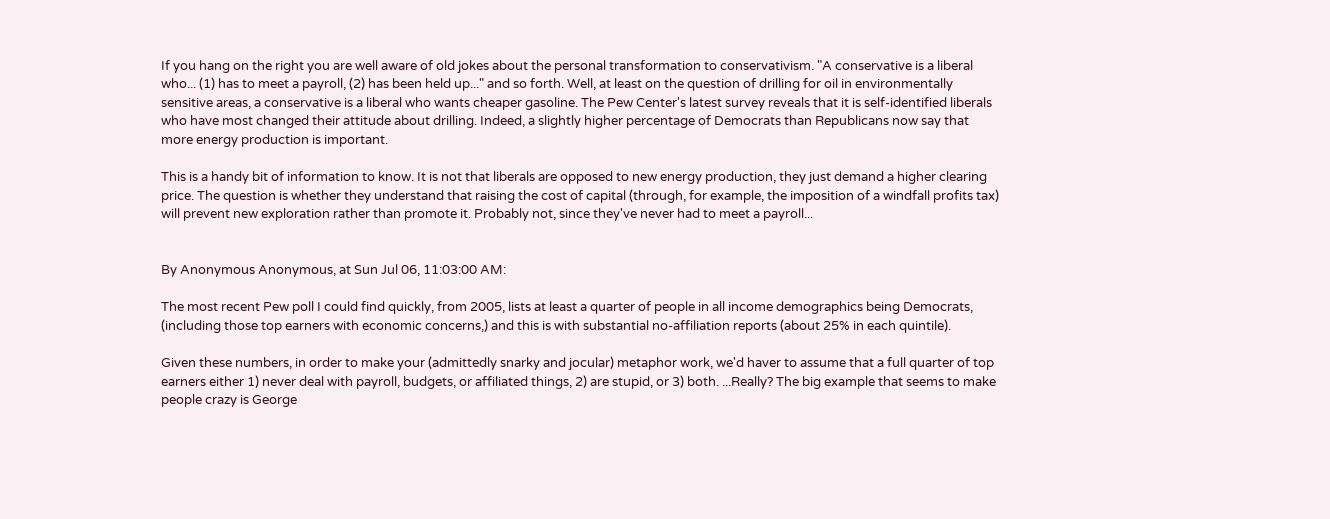If you hang on the right you are well aware of old jokes about the personal transformation to conservativism. "A conservative is a liberal who... (1) has to meet a payroll, (2) has been held up..." and so forth. Well, at least on the question of drilling for oil in environmentally sensitive areas, a conservative is a liberal who wants cheaper gasoline. The Pew Center's latest survey reveals that it is self-identified liberals who have most changed their attitude about drilling. Indeed, a slightly higher percentage of Democrats than Republicans now say that more energy production is important.

This is a handy bit of information to know. It is not that liberals are opposed to new energy production, they just demand a higher clearing price. The question is whether they understand that raising the cost of capital (through, for example, the imposition of a windfall profits tax) will prevent new exploration rather than promote it. Probably not, since they've never had to meet a payroll...


By Anonymous Anonymous, at Sun Jul 06, 11:03:00 AM:

The most recent Pew poll I could find quickly, from 2005, lists at least a quarter of people in all income demographics being Democrats, (including those top earners with economic concerns,) and this is with substantial no-affiliation reports (about 25% in each quintile).

Given these numbers, in order to make your (admittedly snarky and jocular) metaphor work, we'd haver to assume that a full quarter of top earners either 1) never deal with payroll, budgets, or affiliated things, 2) are stupid, or 3) both. ...Really? The big example that seems to make people crazy is George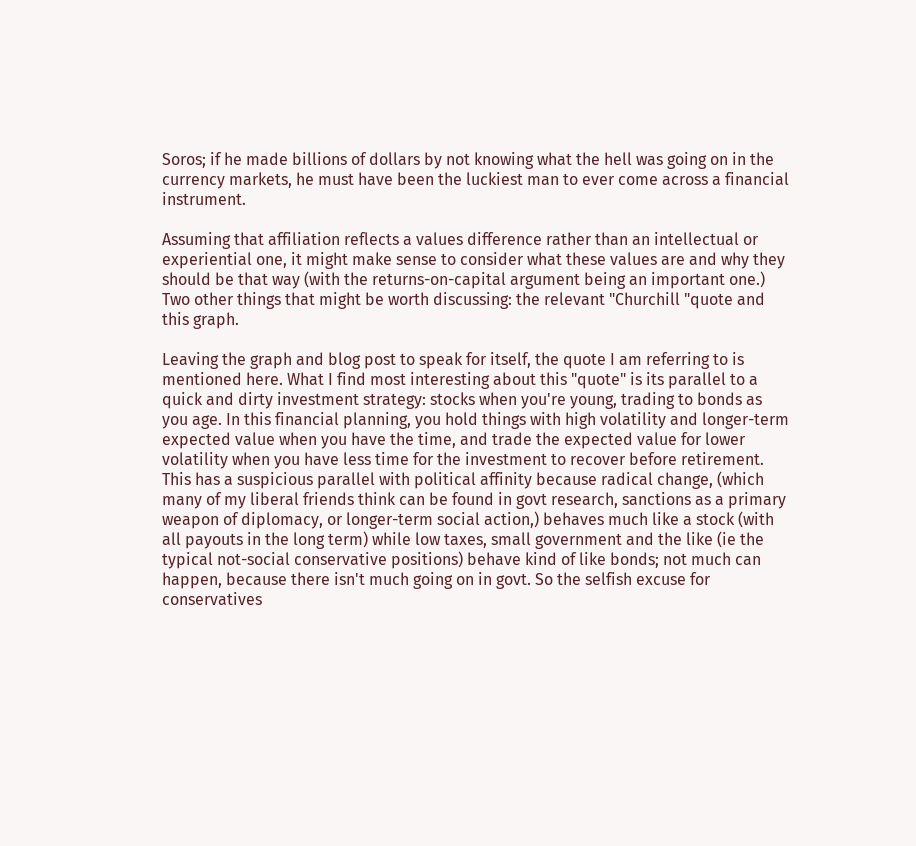Soros; if he made billions of dollars by not knowing what the hell was going on in the currency markets, he must have been the luckiest man to ever come across a financial instrument.

Assuming that affiliation reflects a values difference rather than an intellectual or experiential one, it might make sense to consider what these values are and why they should be that way (with the returns-on-capital argument being an important one.) Two other things that might be worth discussing: the relevant "Churchill "quote and this graph.

Leaving the graph and blog post to speak for itself, the quote I am referring to is mentioned here. What I find most interesting about this "quote" is its parallel to a quick and dirty investment strategy: stocks when you're young, trading to bonds as you age. In this financial planning, you hold things with high volatility and longer-term expected value when you have the time, and trade the expected value for lower volatility when you have less time for the investment to recover before retirement. This has a suspicious parallel with political affinity because radical change, (which many of my liberal friends think can be found in govt research, sanctions as a primary weapon of diplomacy, or longer-term social action,) behaves much like a stock (with all payouts in the long term) while low taxes, small government and the like (ie the typical not-social conservative positions) behave kind of like bonds; not much can happen, because there isn't much going on in govt. So the selfish excuse for conservatives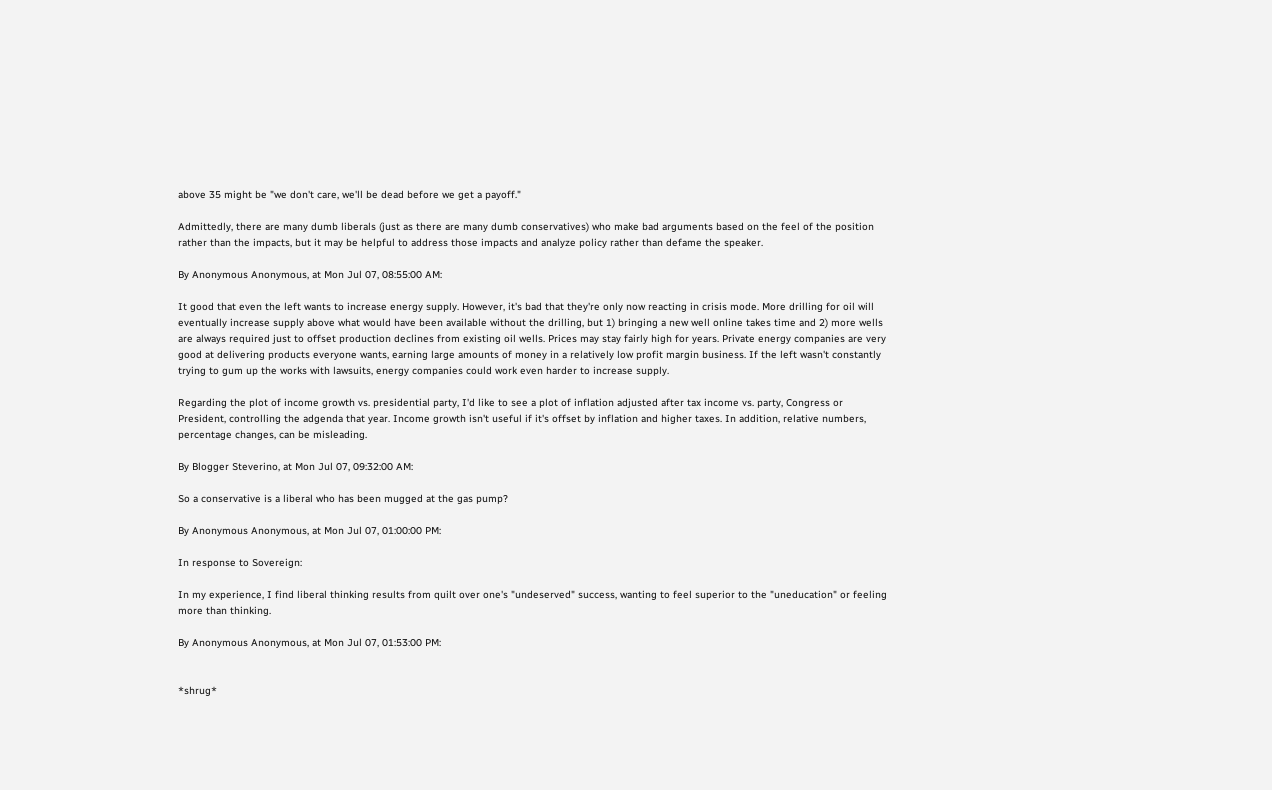above 35 might be "we don't care, we'll be dead before we get a payoff."

Admittedly, there are many dumb liberals (just as there are many dumb conservatives) who make bad arguments based on the feel of the position rather than the impacts, but it may be helpful to address those impacts and analyze policy rather than defame the speaker.

By Anonymous Anonymous, at Mon Jul 07, 08:55:00 AM:

It good that even the left wants to increase energy supply. However, it's bad that they're only now reacting in crisis mode. More drilling for oil will eventually increase supply above what would have been available without the drilling, but 1) bringing a new well online takes time and 2) more wells are always required just to offset production declines from existing oil wells. Prices may stay fairly high for years. Private energy companies are very good at delivering products everyone wants, earning large amounts of money in a relatively low profit margin business. If the left wasn't constantly trying to gum up the works with lawsuits, energy companies could work even harder to increase supply.

Regarding the plot of income growth vs. presidential party, I'd like to see a plot of inflation adjusted after tax income vs. party, Congress or President, controlling the adgenda that year. Income growth isn't useful if it's offset by inflation and higher taxes. In addition, relative numbers, percentage changes, can be misleading.

By Blogger Steverino, at Mon Jul 07, 09:32:00 AM:

So a conservative is a liberal who has been mugged at the gas pump?

By Anonymous Anonymous, at Mon Jul 07, 01:00:00 PM:

In response to Sovereign:

In my experience, I find liberal thinking results from quilt over one's "undeserved" success, wanting to feel superior to the "uneducation" or feeling more than thinking.

By Anonymous Anonymous, at Mon Jul 07, 01:53:00 PM:


*shrug*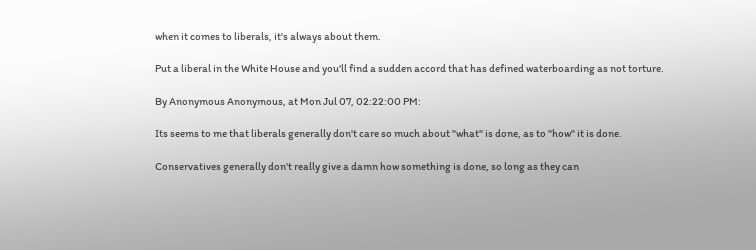when it comes to liberals, it's always about them.

Put a liberal in the White House and you'll find a sudden accord that has defined waterboarding as not torture.

By Anonymous Anonymous, at Mon Jul 07, 02:22:00 PM:

Its seems to me that liberals generally don't care so much about "what" is done, as to "how" it is done.

Conservatives generally don't really give a damn how something is done, so long as they can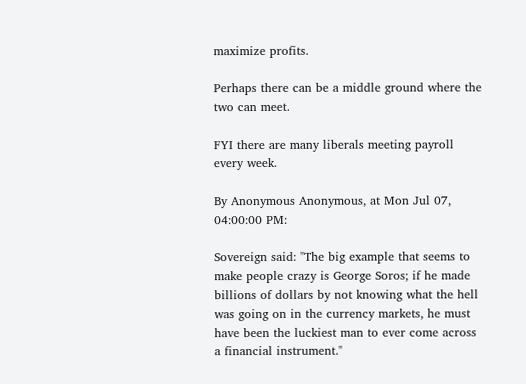maximize profits.

Perhaps there can be a middle ground where the two can meet.

FYI there are many liberals meeting payroll every week.

By Anonymous Anonymous, at Mon Jul 07, 04:00:00 PM:

Sovereign said: "The big example that seems to make people crazy is George Soros; if he made billions of dollars by not knowing what the hell was going on in the currency markets, he must have been the luckiest man to ever come across a financial instrument."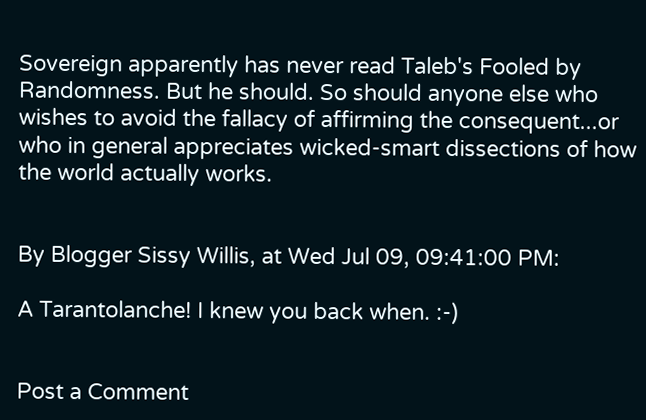Sovereign apparently has never read Taleb's Fooled by Randomness. But he should. So should anyone else who wishes to avoid the fallacy of affirming the consequent...or who in general appreciates wicked-smart dissections of how the world actually works.


By Blogger Sissy Willis, at Wed Jul 09, 09:41:00 PM:

A Tarantolanche! I knew you back when. :-)


Post a Comment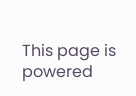This page is powered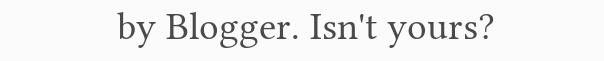by Blogger. Isn't yours?